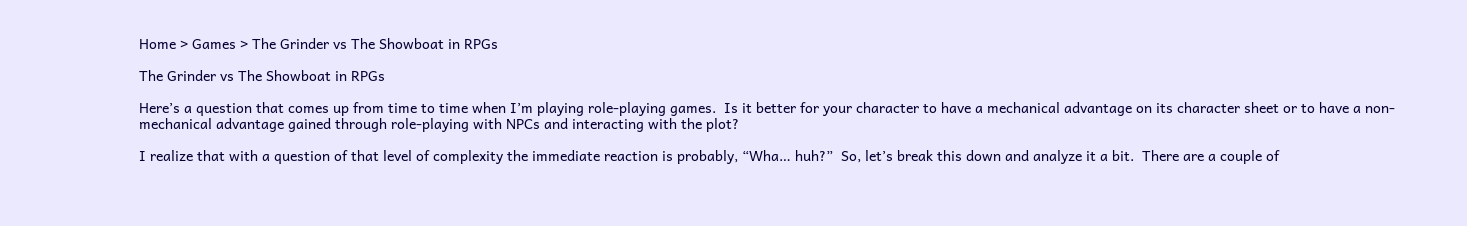Home > Games > The Grinder vs The Showboat in RPGs

The Grinder vs The Showboat in RPGs

Here’s a question that comes up from time to time when I’m playing role-playing games.  Is it better for your character to have a mechanical advantage on its character sheet or to have a non-mechanical advantage gained through role-playing with NPCs and interacting with the plot?

I realize that with a question of that level of complexity the immediate reaction is probably, “Wha… huh?”  So, let’s break this down and analyze it a bit.  There are a couple of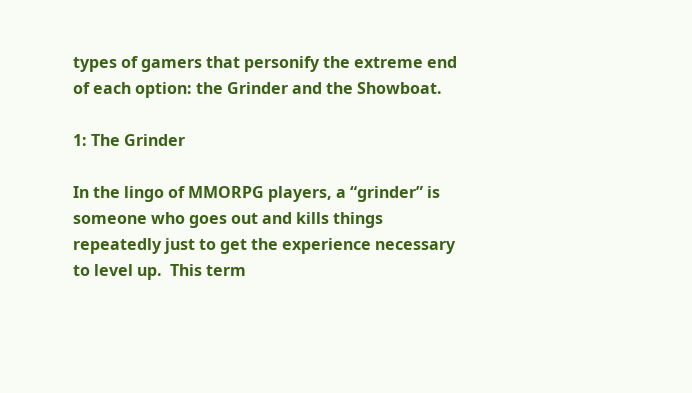types of gamers that personify the extreme end of each option: the Grinder and the Showboat.

1: The Grinder

In the lingo of MMORPG players, a “grinder” is someone who goes out and kills things repeatedly just to get the experience necessary to level up.  This term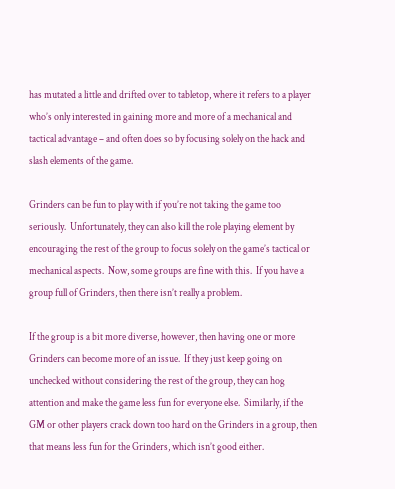has mutated a little and drifted over to tabletop, where it refers to a player who’s only interested in gaining more and more of a mechanical and tactical advantage – and often does so by focusing solely on the hack and slash elements of the game.

Grinders can be fun to play with if you’re not taking the game too seriously.  Unfortunately, they can also kill the role playing element by encouraging the rest of the group to focus solely on the game’s tactical or mechanical aspects.  Now, some groups are fine with this.  If you have a group full of Grinders, then there isn’t really a problem.

If the group is a bit more diverse, however, then having one or more Grinders can become more of an issue.  If they just keep going on unchecked without considering the rest of the group, they can hog attention and make the game less fun for everyone else.  Similarly, if the GM or other players crack down too hard on the Grinders in a group, then that means less fun for the Grinders, which isn’t good either.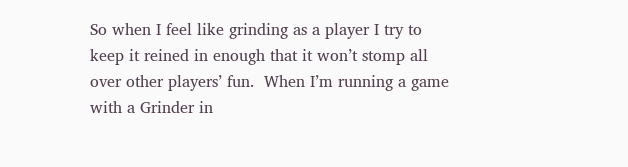So when I feel like grinding as a player I try to keep it reined in enough that it won’t stomp all over other players’ fun.  When I’m running a game with a Grinder in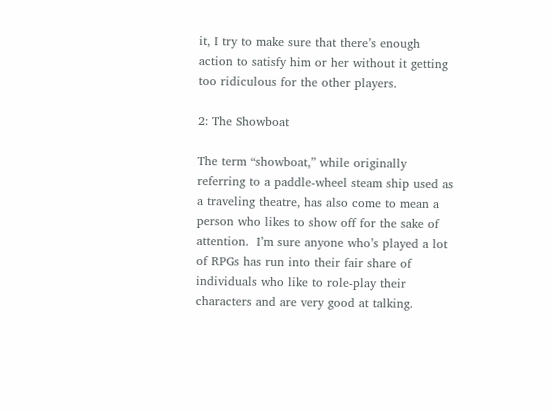it, I try to make sure that there’s enough action to satisfy him or her without it getting too ridiculous for the other players.

2: The Showboat

The term “showboat,” while originally referring to a paddle-wheel steam ship used as a traveling theatre, has also come to mean a person who likes to show off for the sake of attention.  I’m sure anyone who’s played a lot of RPGs has run into their fair share of individuals who like to role-play their characters and are very good at talking.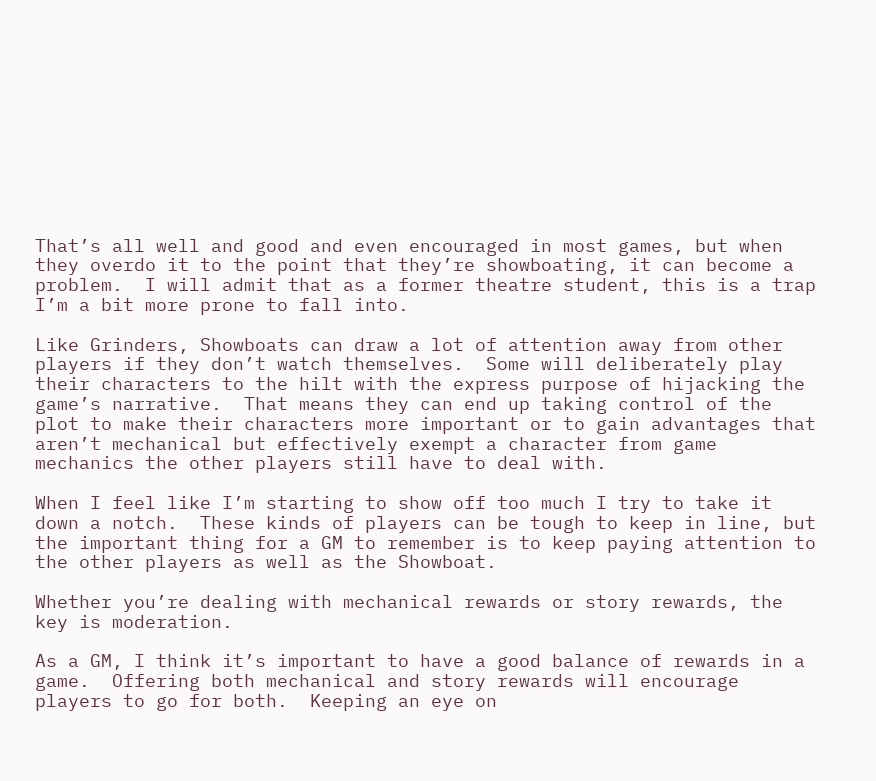That’s all well and good and even encouraged in most games, but when they overdo it to the point that they’re showboating, it can become a problem.  I will admit that as a former theatre student, this is a trap I’m a bit more prone to fall into.

Like Grinders, Showboats can draw a lot of attention away from other players if they don’t watch themselves.  Some will deliberately play their characters to the hilt with the express purpose of hijacking the game’s narrative.  That means they can end up taking control of the plot to make their characters more important or to gain advantages that aren’t mechanical but effectively exempt a character from game mechanics the other players still have to deal with.

When I feel like I’m starting to show off too much I try to take it down a notch.  These kinds of players can be tough to keep in line, but the important thing for a GM to remember is to keep paying attention to the other players as well as the Showboat.

Whether you’re dealing with mechanical rewards or story rewards, the key is moderation.

As a GM, I think it’s important to have a good balance of rewards in a game.  Offering both mechanical and story rewards will encourage players to go for both.  Keeping an eye on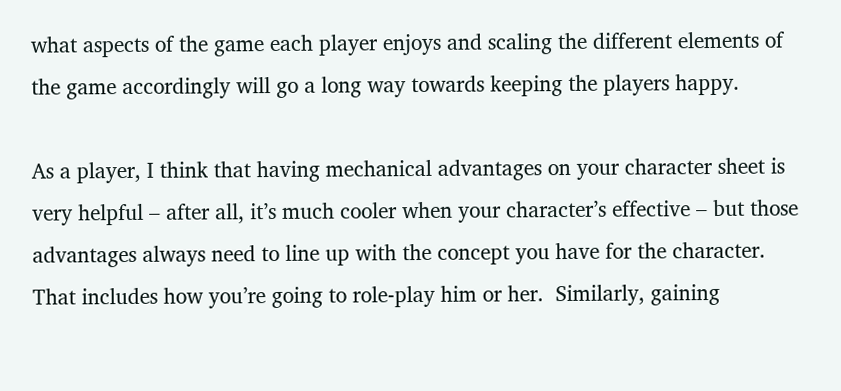what aspects of the game each player enjoys and scaling the different elements of the game accordingly will go a long way towards keeping the players happy.

As a player, I think that having mechanical advantages on your character sheet is very helpful – after all, it’s much cooler when your character’s effective – but those advantages always need to line up with the concept you have for the character.  That includes how you’re going to role-play him or her.  Similarly, gaining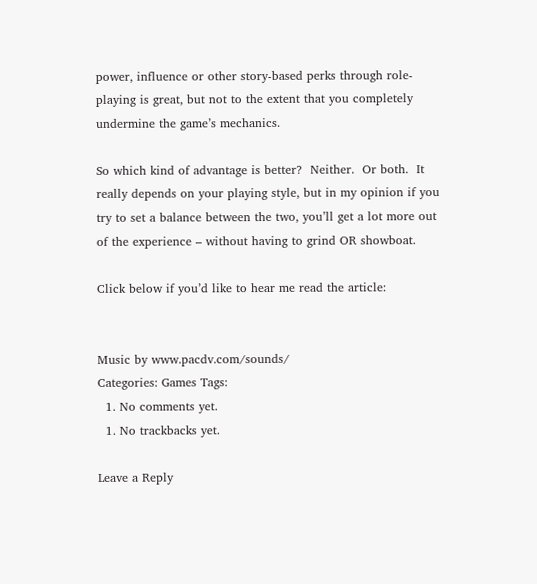power, influence or other story-based perks through role-playing is great, but not to the extent that you completely undermine the game’s mechanics.

So which kind of advantage is better?  Neither.  Or both.  It really depends on your playing style, but in my opinion if you try to set a balance between the two, you’ll get a lot more out of the experience – without having to grind OR showboat.

Click below if you’d like to hear me read the article:


Music by www.pacdv.com/sounds/
Categories: Games Tags:
  1. No comments yet.
  1. No trackbacks yet.

Leave a Reply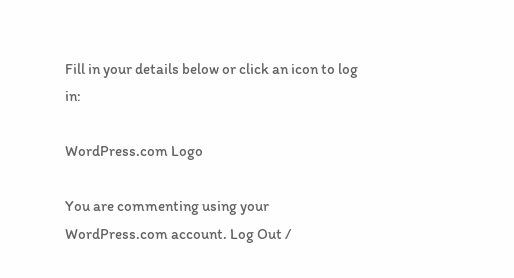Fill in your details below or click an icon to log in:

WordPress.com Logo

You are commenting using your WordPress.com account. Log Out /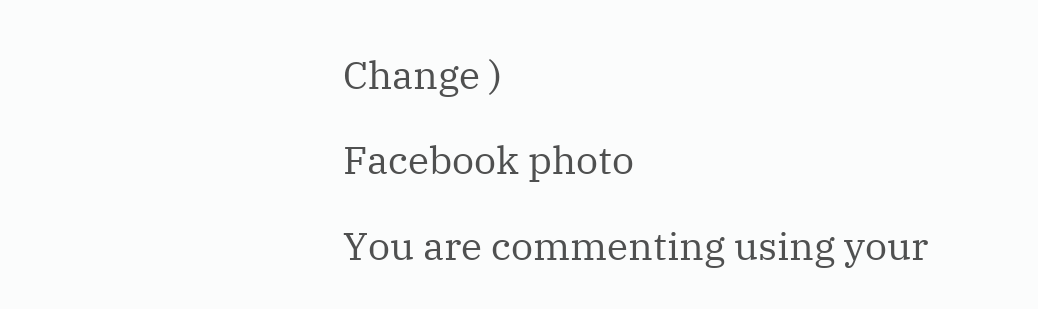Change )

Facebook photo

You are commenting using your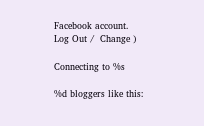Facebook account. Log Out /  Change )

Connecting to %s

%d bloggers like this: